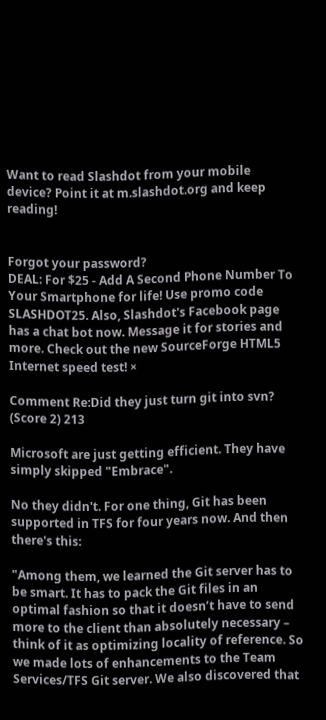Want to read Slashdot from your mobile device? Point it at m.slashdot.org and keep reading!


Forgot your password?
DEAL: For $25 - Add A Second Phone Number To Your Smartphone for life! Use promo code SLASHDOT25. Also, Slashdot's Facebook page has a chat bot now. Message it for stories and more. Check out the new SourceForge HTML5 Internet speed test! ×

Comment Re:Did they just turn git into svn? (Score 2) 213

Microsoft are just getting efficient. They have simply skipped "Embrace".

No they didn't. For one thing, Git has been supported in TFS for four years now. And then there's this:

"Among them, we learned the Git server has to be smart. It has to pack the Git files in an optimal fashion so that it doesn’t have to send more to the client than absolutely necessary – think of it as optimizing locality of reference. So we made lots of enhancements to the Team Services/TFS Git server. We also discovered that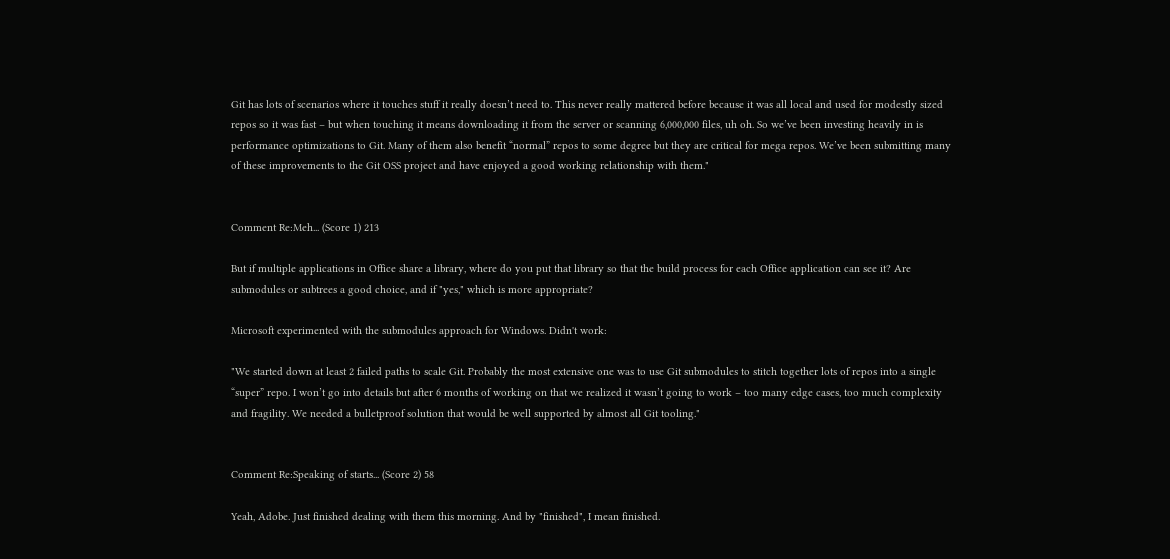Git has lots of scenarios where it touches stuff it really doesn’t need to. This never really mattered before because it was all local and used for modestly sized repos so it was fast – but when touching it means downloading it from the server or scanning 6,000,000 files, uh oh. So we’ve been investing heavily in is performance optimizations to Git. Many of them also benefit “normal” repos to some degree but they are critical for mega repos. We’ve been submitting many of these improvements to the Git OSS project and have enjoyed a good working relationship with them."


Comment Re:Meh... (Score 1) 213

But if multiple applications in Office share a library, where do you put that library so that the build process for each Office application can see it? Are submodules or subtrees a good choice, and if "yes," which is more appropriate?

Microsoft experimented with the submodules approach for Windows. Didn't work:

"We started down at least 2 failed paths to scale Git. Probably the most extensive one was to use Git submodules to stitch together lots of repos into a single “super” repo. I won’t go into details but after 6 months of working on that we realized it wasn’t going to work – too many edge cases, too much complexity and fragility. We needed a bulletproof solution that would be well supported by almost all Git tooling."


Comment Re:Speaking of starts... (Score 2) 58

Yeah, Adobe. Just finished dealing with them this morning. And by "finished", I mean finished.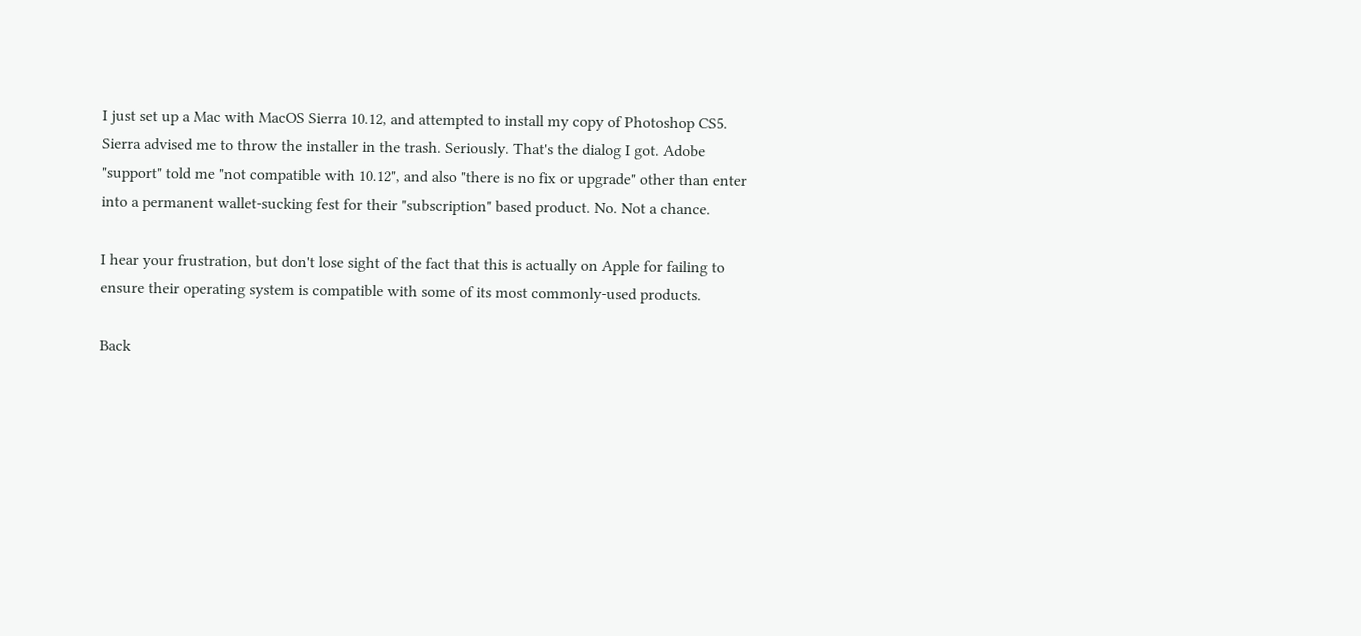I just set up a Mac with MacOS Sierra 10.12, and attempted to install my copy of Photoshop CS5. Sierra advised me to throw the installer in the trash. Seriously. That's the dialog I got. Adobe "support" told me "not compatible with 10.12", and also "there is no fix or upgrade" other than enter into a permanent wallet-sucking fest for their "subscription" based product. No. Not a chance.

I hear your frustration, but don't lose sight of the fact that this is actually on Apple for failing to ensure their operating system is compatible with some of its most commonly-used products.

Back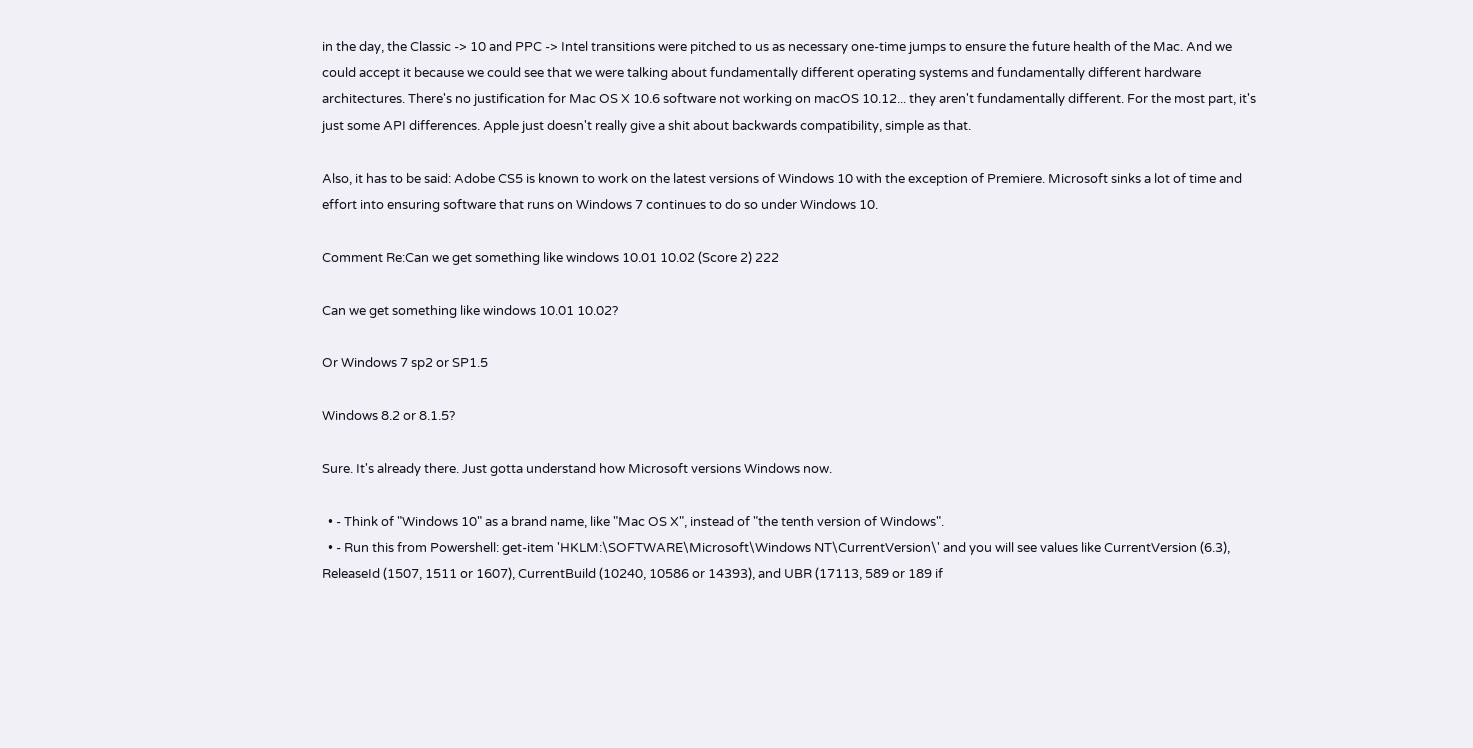in the day, the Classic -> 10 and PPC -> Intel transitions were pitched to us as necessary one-time jumps to ensure the future health of the Mac. And we could accept it because we could see that we were talking about fundamentally different operating systems and fundamentally different hardware architectures. There's no justification for Mac OS X 10.6 software not working on macOS 10.12... they aren't fundamentally different. For the most part, it's just some API differences. Apple just doesn't really give a shit about backwards compatibility, simple as that.

Also, it has to be said: Adobe CS5 is known to work on the latest versions of Windows 10 with the exception of Premiere. Microsoft sinks a lot of time and effort into ensuring software that runs on Windows 7 continues to do so under Windows 10.

Comment Re:Can we get something like windows 10.01 10.02 (Score 2) 222

Can we get something like windows 10.01 10.02?

Or Windows 7 sp2 or SP1.5

Windows 8.2 or 8.1.5?

Sure. It's already there. Just gotta understand how Microsoft versions Windows now.

  • - Think of "Windows 10" as a brand name, like "Mac OS X", instead of "the tenth version of Windows".
  • - Run this from Powershell: get-item 'HKLM:\SOFTWARE\Microsoft\Windows NT\CurrentVersion\' and you will see values like CurrentVersion (6.3), ReleaseId (1507, 1511 or 1607), CurrentBuild (10240, 10586 or 14393), and UBR (17113, 589 or 189 if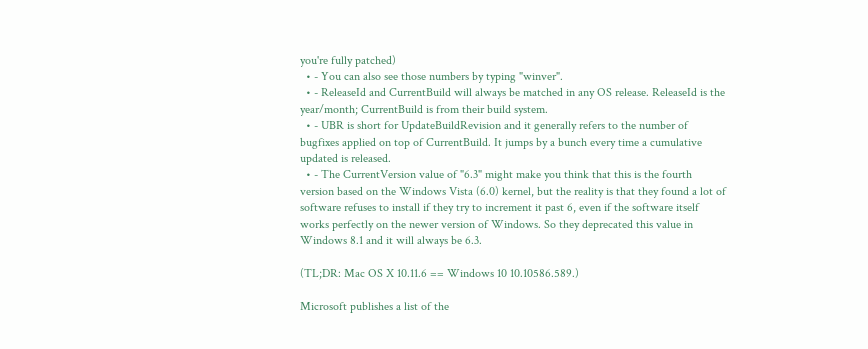you're fully patched)
  • - You can also see those numbers by typing "winver".
  • - ReleaseId and CurrentBuild will always be matched in any OS release. ReleaseId is the year/month; CurrentBuild is from their build system.
  • - UBR is short for UpdateBuildRevision and it generally refers to the number of bugfixes applied on top of CurrentBuild. It jumps by a bunch every time a cumulative updated is released.
  • - The CurrentVersion value of "6.3" might make you think that this is the fourth version based on the Windows Vista (6.0) kernel, but the reality is that they found a lot of software refuses to install if they try to increment it past 6, even if the software itself works perfectly on the newer version of Windows. So they deprecated this value in Windows 8.1 and it will always be 6.3.

(TL;DR: Mac OS X 10.11.6 == Windows 10 10.10586.589.)

Microsoft publishes a list of the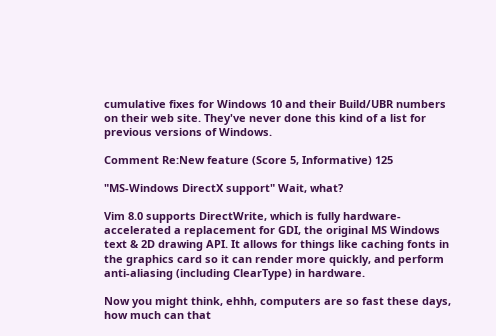cumulative fixes for Windows 10 and their Build/UBR numbers on their web site. They've never done this kind of a list for previous versions of Windows.

Comment Re:New feature (Score 5, Informative) 125

"MS-Windows DirectX support" Wait, what?

Vim 8.0 supports DirectWrite, which is fully hardware-accelerated a replacement for GDI, the original MS Windows text & 2D drawing API. It allows for things like caching fonts in the graphics card so it can render more quickly, and perform anti-aliasing (including ClearType) in hardware.

Now you might think, ehhh, computers are so fast these days, how much can that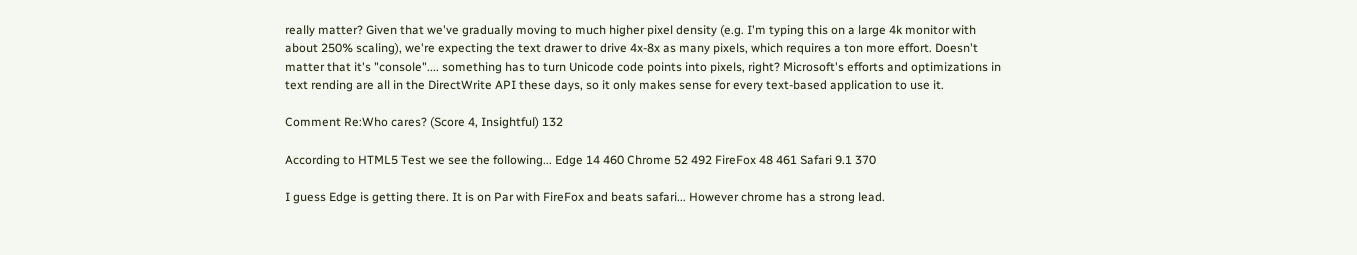really matter? Given that we've gradually moving to much higher pixel density (e.g. I'm typing this on a large 4k monitor with about 250% scaling), we're expecting the text drawer to drive 4x-8x as many pixels, which requires a ton more effort. Doesn't matter that it's "console".... something has to turn Unicode code points into pixels, right? Microsoft's efforts and optimizations in text rending are all in the DirectWrite API these days, so it only makes sense for every text-based application to use it.

Comment Re:Who cares? (Score 4, Insightful) 132

According to HTML5 Test we see the following... Edge 14 460 Chrome 52 492 FireFox 48 461 Safari 9.1 370

I guess Edge is getting there. It is on Par with FireFox and beats safari... However chrome has a strong lead.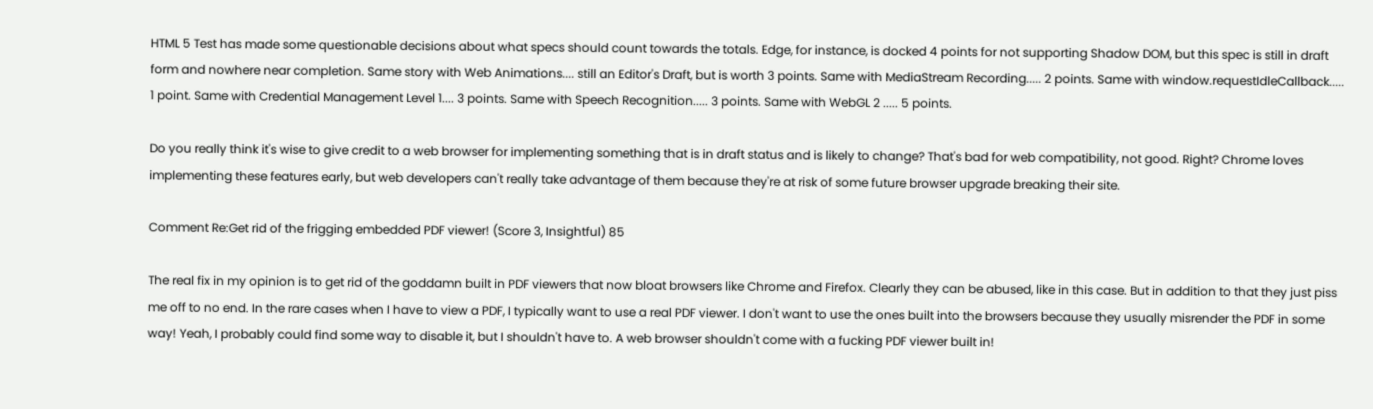HTML 5 Test has made some questionable decisions about what specs should count towards the totals. Edge, for instance, is docked 4 points for not supporting Shadow DOM, but this spec is still in draft form and nowhere near completion. Same story with Web Animations.... still an Editor's Draft, but is worth 3 points. Same with MediaStream Recording..... 2 points. Same with window.requestIdleCallback..... 1 point. Same with Credential Management Level 1.... 3 points. Same with Speech Recognition..... 3 points. Same with WebGL 2 ..... 5 points.

Do you really think it's wise to give credit to a web browser for implementing something that is in draft status and is likely to change? That's bad for web compatibility, not good. Right? Chrome loves implementing these features early, but web developers can't really take advantage of them because they're at risk of some future browser upgrade breaking their site.

Comment Re:Get rid of the frigging embedded PDF viewer! (Score 3, Insightful) 85

The real fix in my opinion is to get rid of the goddamn built in PDF viewers that now bloat browsers like Chrome and Firefox. Clearly they can be abused, like in this case. But in addition to that they just piss me off to no end. In the rare cases when I have to view a PDF, I typically want to use a real PDF viewer. I don't want to use the ones built into the browsers because they usually misrender the PDF in some way! Yeah, I probably could find some way to disable it, but I shouldn't have to. A web browser shouldn't come with a fucking PDF viewer built in!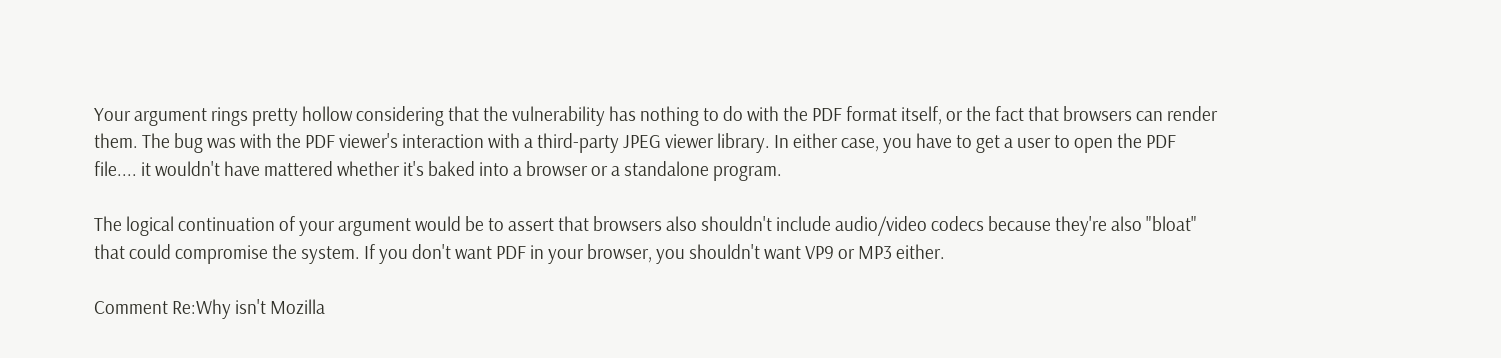Your argument rings pretty hollow considering that the vulnerability has nothing to do with the PDF format itself, or the fact that browsers can render them. The bug was with the PDF viewer's interaction with a third-party JPEG viewer library. In either case, you have to get a user to open the PDF file.... it wouldn't have mattered whether it's baked into a browser or a standalone program.

The logical continuation of your argument would be to assert that browsers also shouldn't include audio/video codecs because they're also "bloat" that could compromise the system. If you don't want PDF in your browser, you shouldn't want VP9 or MP3 either.

Comment Re:Why isn't Mozilla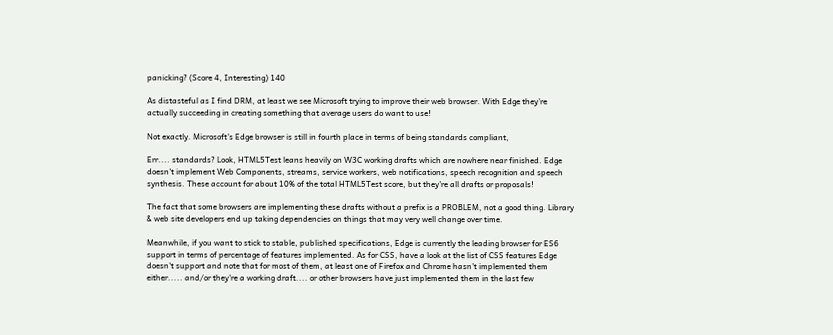panicking? (Score 4, Interesting) 140

As distasteful as I find DRM, at least we see Microsoft trying to improve their web browser. With Edge they're actually succeeding in creating something that average users do want to use!

Not exactly. Microsoft's Edge browser is still in fourth place in terms of being standards compliant,

Err.... standards? Look, HTML5Test leans heavily on W3C working drafts which are nowhere near finished. Edge doesn't implement Web Components, streams, service workers, web notifications, speech recognition and speech synthesis. These account for about 10% of the total HTML5Test score, but they're all drafts or proposals!

The fact that some browsers are implementing these drafts without a prefix is a PROBLEM, not a good thing. Library & web site developers end up taking dependencies on things that may very well change over time.

Meanwhile, if you want to stick to stable, published specifications, Edge is currently the leading browser for ES6 support in terms of percentage of features implemented. As for CSS, have a look at the list of CSS features Edge doesn't support and note that for most of them, at least one of Firefox and Chrome hasn't implemented them either..... and/or they're a working draft.... or other browsers have just implemented them in the last few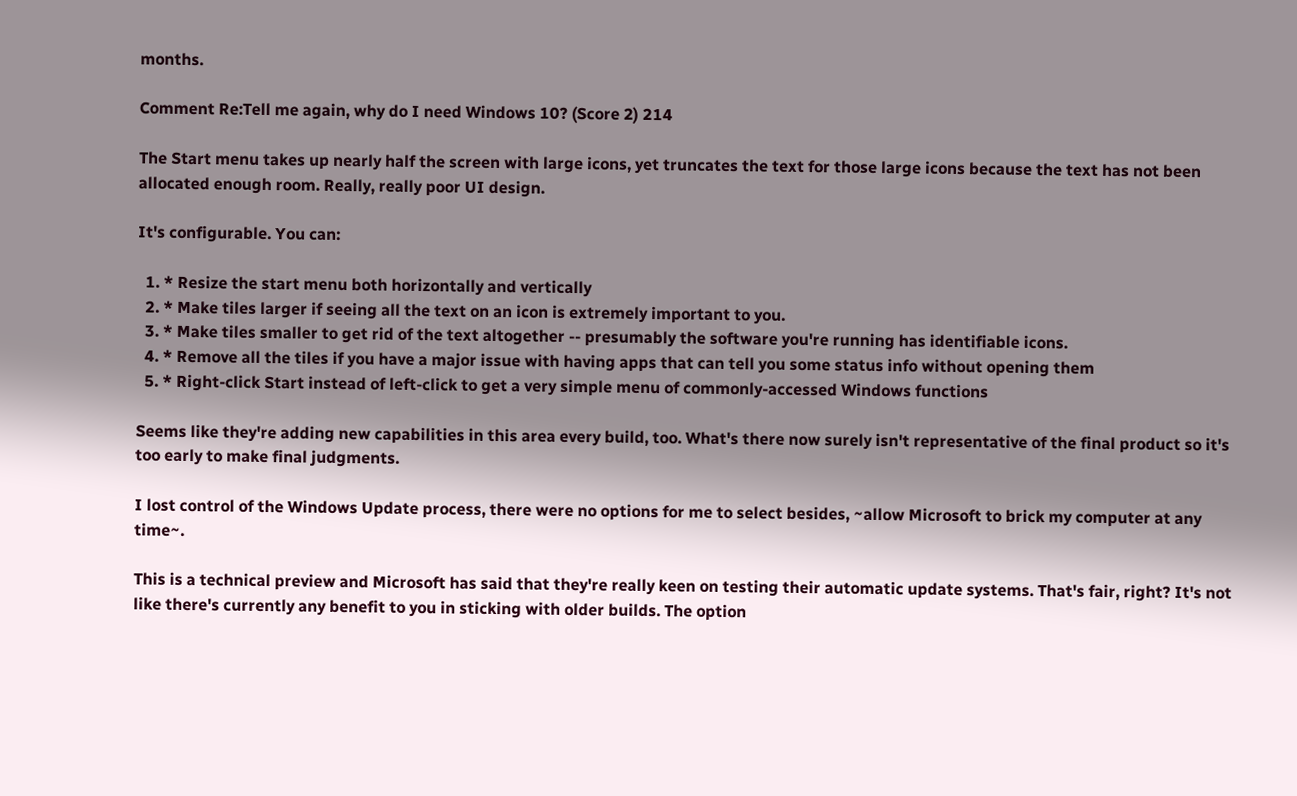months.

Comment Re:Tell me again, why do I need Windows 10? (Score 2) 214

The Start menu takes up nearly half the screen with large icons, yet truncates the text for those large icons because the text has not been allocated enough room. Really, really poor UI design.

It's configurable. You can:

  1. * Resize the start menu both horizontally and vertically
  2. * Make tiles larger if seeing all the text on an icon is extremely important to you.
  3. * Make tiles smaller to get rid of the text altogether -- presumably the software you're running has identifiable icons.
  4. * Remove all the tiles if you have a major issue with having apps that can tell you some status info without opening them
  5. * Right-click Start instead of left-click to get a very simple menu of commonly-accessed Windows functions

Seems like they're adding new capabilities in this area every build, too. What's there now surely isn't representative of the final product so it's too early to make final judgments.

I lost control of the Windows Update process, there were no options for me to select besides, ~allow Microsoft to brick my computer at any time~.

This is a technical preview and Microsoft has said that they're really keen on testing their automatic update systems. That's fair, right? It's not like there's currently any benefit to you in sticking with older builds. The option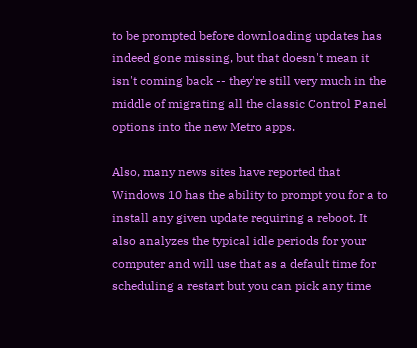to be prompted before downloading updates has indeed gone missing, but that doesn't mean it isn't coming back -- they're still very much in the middle of migrating all the classic Control Panel options into the new Metro apps.

Also, many news sites have reported that Windows 10 has the ability to prompt you for a to install any given update requiring a reboot. It also analyzes the typical idle periods for your computer and will use that as a default time for scheduling a restart but you can pick any time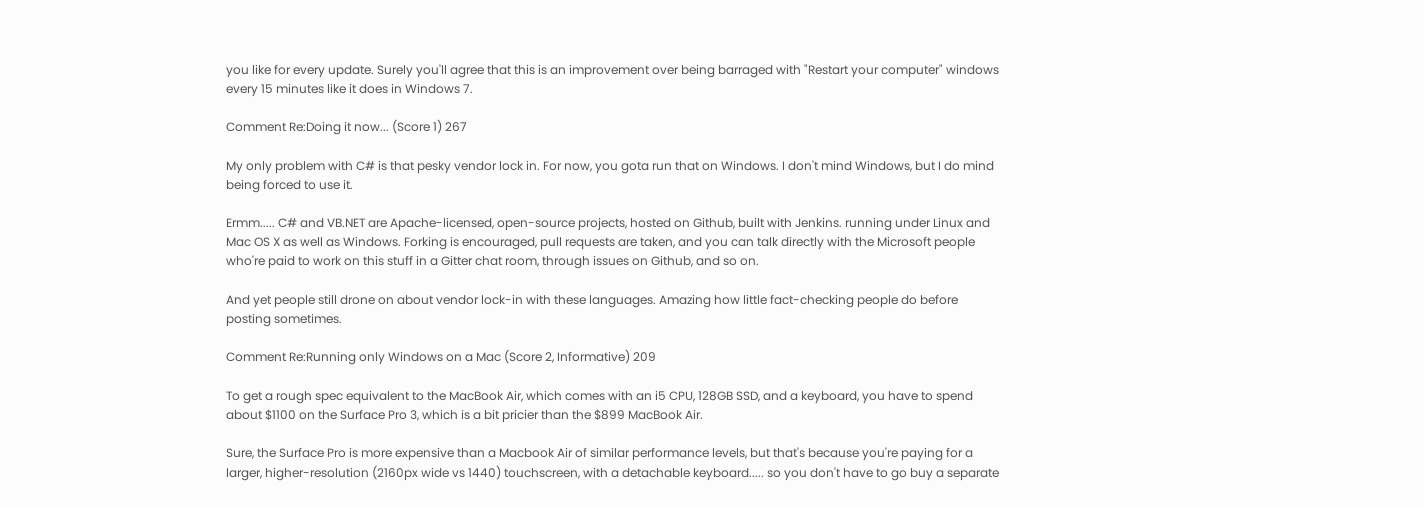you like for every update. Surely you'll agree that this is an improvement over being barraged with "Restart your computer" windows every 15 minutes like it does in Windows 7.

Comment Re:Doing it now... (Score 1) 267

My only problem with C# is that pesky vendor lock in. For now, you gota run that on Windows. I don't mind Windows, but I do mind being forced to use it.

Ermm..... C# and VB.NET are Apache-licensed, open-source projects, hosted on Github, built with Jenkins. running under Linux and Mac OS X as well as Windows. Forking is encouraged, pull requests are taken, and you can talk directly with the Microsoft people who're paid to work on this stuff in a Gitter chat room, through issues on Github, and so on.

And yet people still drone on about vendor lock-in with these languages. Amazing how little fact-checking people do before posting sometimes.

Comment Re:Running only Windows on a Mac (Score 2, Informative) 209

To get a rough spec equivalent to the MacBook Air, which comes with an i5 CPU, 128GB SSD, and a keyboard, you have to spend about $1100 on the Surface Pro 3, which is a bit pricier than the $899 MacBook Air.

Sure, the Surface Pro is more expensive than a Macbook Air of similar performance levels, but that's because you're paying for a larger, higher-resolution (2160px wide vs 1440) touchscreen, with a detachable keyboard..... so you don't have to go buy a separate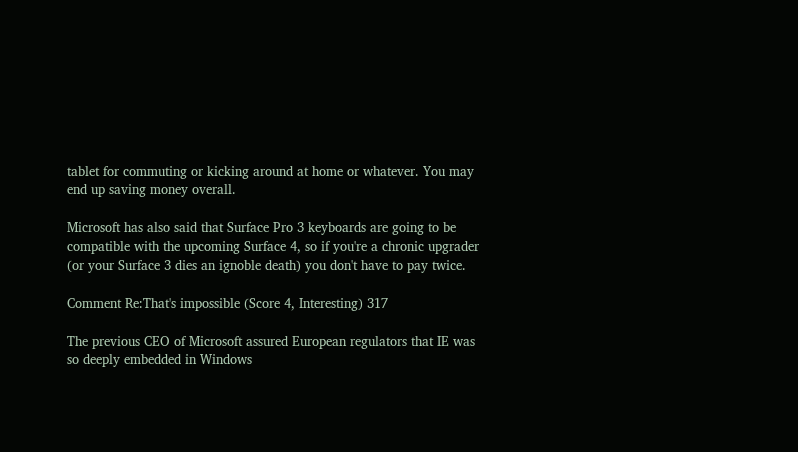tablet for commuting or kicking around at home or whatever. You may end up saving money overall.

Microsoft has also said that Surface Pro 3 keyboards are going to be compatible with the upcoming Surface 4, so if you're a chronic upgrader (or your Surface 3 dies an ignoble death) you don't have to pay twice.

Comment Re:That's impossible (Score 4, Interesting) 317

The previous CEO of Microsoft assured European regulators that IE was so deeply embedded in Windows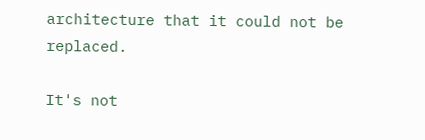architecture that it could not be replaced.

It's not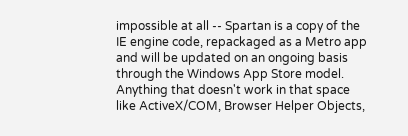impossible at all -- Spartan is a copy of the IE engine code, repackaged as a Metro app and will be updated on an ongoing basis through the Windows App Store model. Anything that doesn't work in that space like ActiveX/COM, Browser Helper Objects,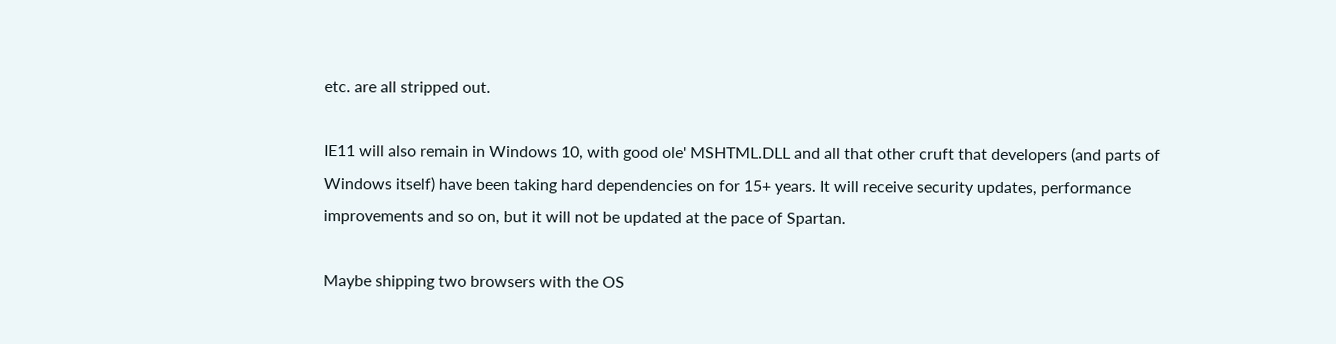etc. are all stripped out.

IE11 will also remain in Windows 10, with good ole' MSHTML.DLL and all that other cruft that developers (and parts of Windows itself) have been taking hard dependencies on for 15+ years. It will receive security updates, performance improvements and so on, but it will not be updated at the pace of Spartan.

Maybe shipping two browsers with the OS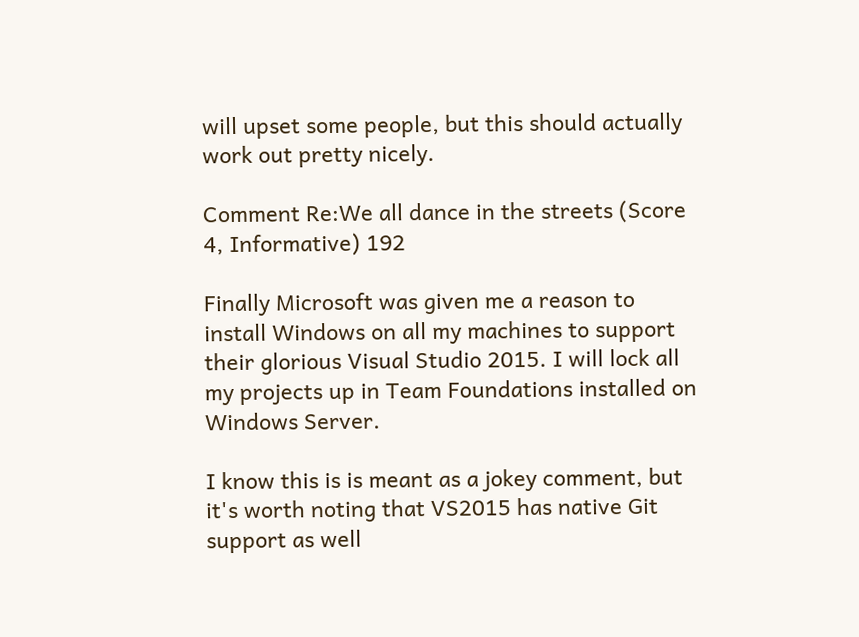will upset some people, but this should actually work out pretty nicely.

Comment Re:We all dance in the streets (Score 4, Informative) 192

Finally Microsoft was given me a reason to install Windows on all my machines to support their glorious Visual Studio 2015. I will lock all my projects up in Team Foundations installed on Windows Server.

I know this is is meant as a jokey comment, but it's worth noting that VS2015 has native Git support as well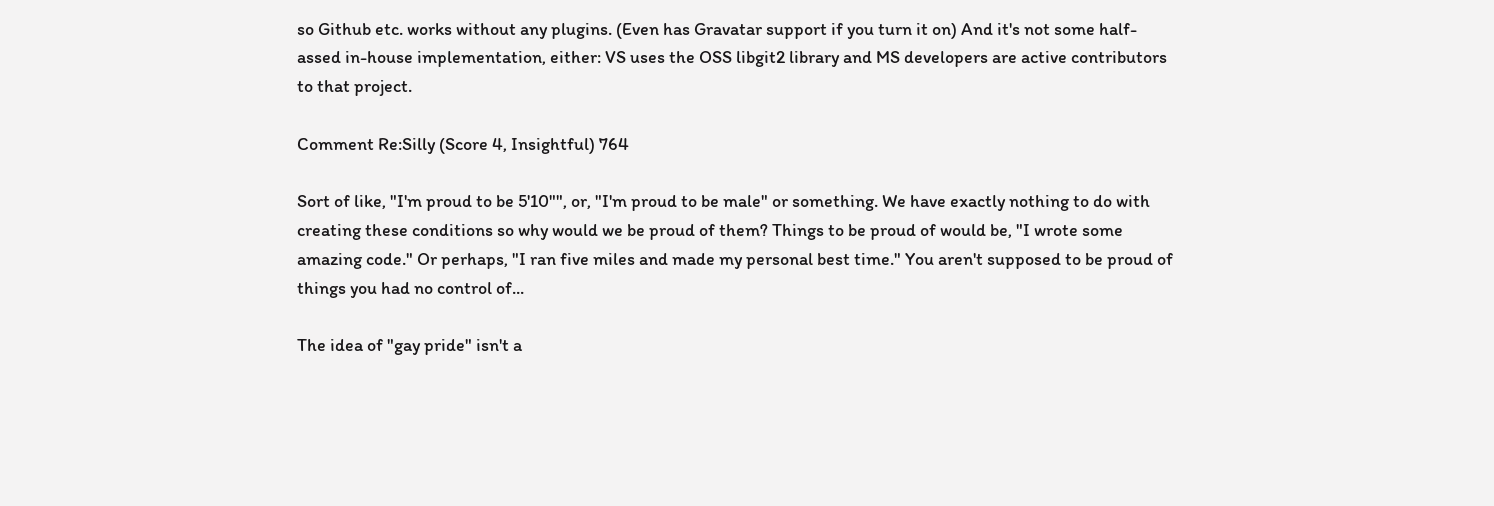so Github etc. works without any plugins. (Even has Gravatar support if you turn it on) And it's not some half-assed in-house implementation, either: VS uses the OSS libgit2 library and MS developers are active contributors to that project.

Comment Re:Silly (Score 4, Insightful) 764

Sort of like, "I'm proud to be 5'10"", or, "I'm proud to be male" or something. We have exactly nothing to do with creating these conditions so why would we be proud of them? Things to be proud of would be, "I wrote some amazing code." Or perhaps, "I ran five miles and made my personal best time." You aren't supposed to be proud of things you had no control of...

The idea of "gay pride" isn't a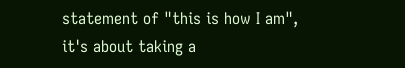statement of "this is how I am", it's about taking a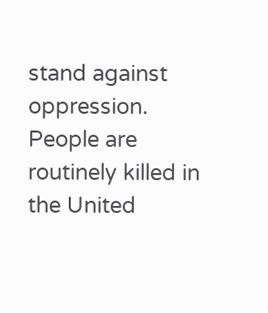stand against oppression. People are routinely killed in the United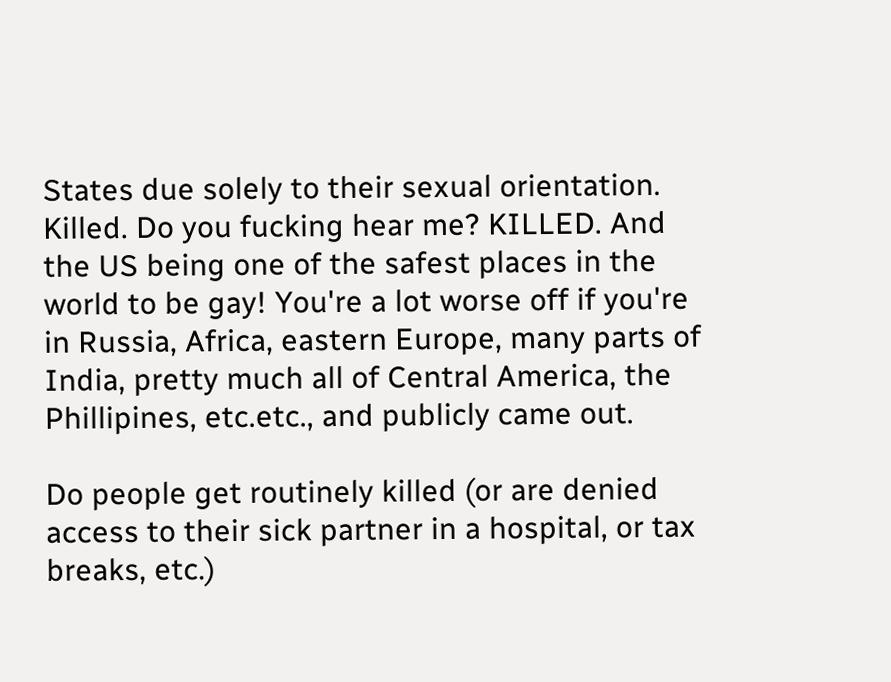States due solely to their sexual orientation. Killed. Do you fucking hear me? KILLED. And the US being one of the safest places in the world to be gay! You're a lot worse off if you're in Russia, Africa, eastern Europe, many parts of India, pretty much all of Central America, the Phillipines, etc.etc., and publicly came out.

Do people get routinely killed (or are denied access to their sick partner in a hospital, or tax breaks, etc.)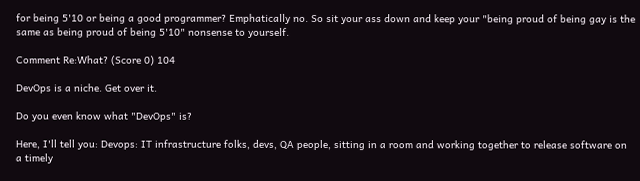for being 5'10 or being a good programmer? Emphatically no. So sit your ass down and keep your "being proud of being gay is the same as being proud of being 5'10" nonsense to yourself.

Comment Re:What? (Score 0) 104

DevOps is a niche. Get over it.

Do you even know what "DevOps" is?

Here, I'll tell you: Devops: IT infrastructure folks, devs, QA people, sitting in a room and working together to release software on a timely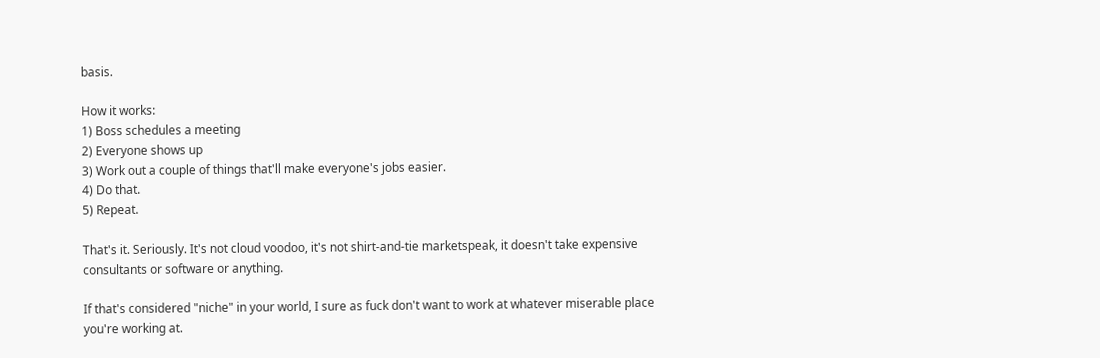basis.

How it works:
1) Boss schedules a meeting
2) Everyone shows up
3) Work out a couple of things that'll make everyone's jobs easier.
4) Do that.
5) Repeat.

That's it. Seriously. It's not cloud voodoo, it's not shirt-and-tie marketspeak, it doesn't take expensive consultants or software or anything.

If that's considered "niche" in your world, I sure as fuck don't want to work at whatever miserable place you're working at.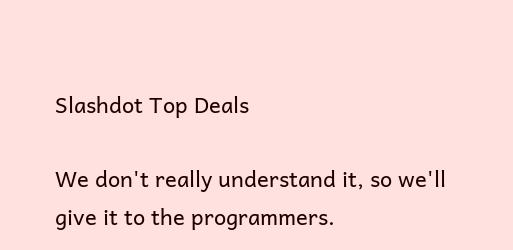Slashdot Top Deals

We don't really understand it, so we'll give it to the programmers.